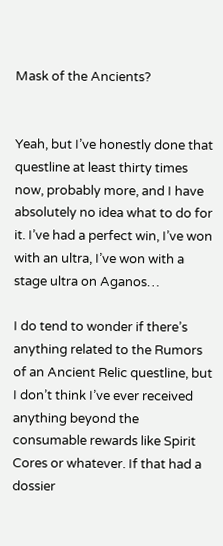Mask of the Ancients?


Yeah, but I’ve honestly done that questline at least thirty times now, probably more, and I have absolutely no idea what to do for it. I’ve had a perfect win, I’ve won with an ultra, I’ve won with a stage ultra on Aganos…

I do tend to wonder if there’s anything related to the Rumors of an Ancient Relic questline, but I don’t think I’ve ever received anything beyond the consumable rewards like Spirit Cores or whatever. If that had a dossier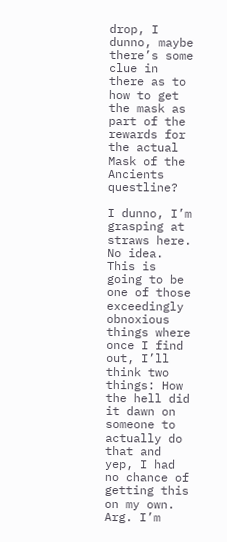drop, I dunno, maybe there’s some clue in there as to how to get the mask as part of the rewards for the actual Mask of the Ancients questline?

I dunno, I’m grasping at straws here. No idea. This is going to be one of those exceedingly obnoxious things where once I find out, I’ll think two things: How the hell did it dawn on someone to actually do that and yep, I had no chance of getting this on my own. Arg. I’m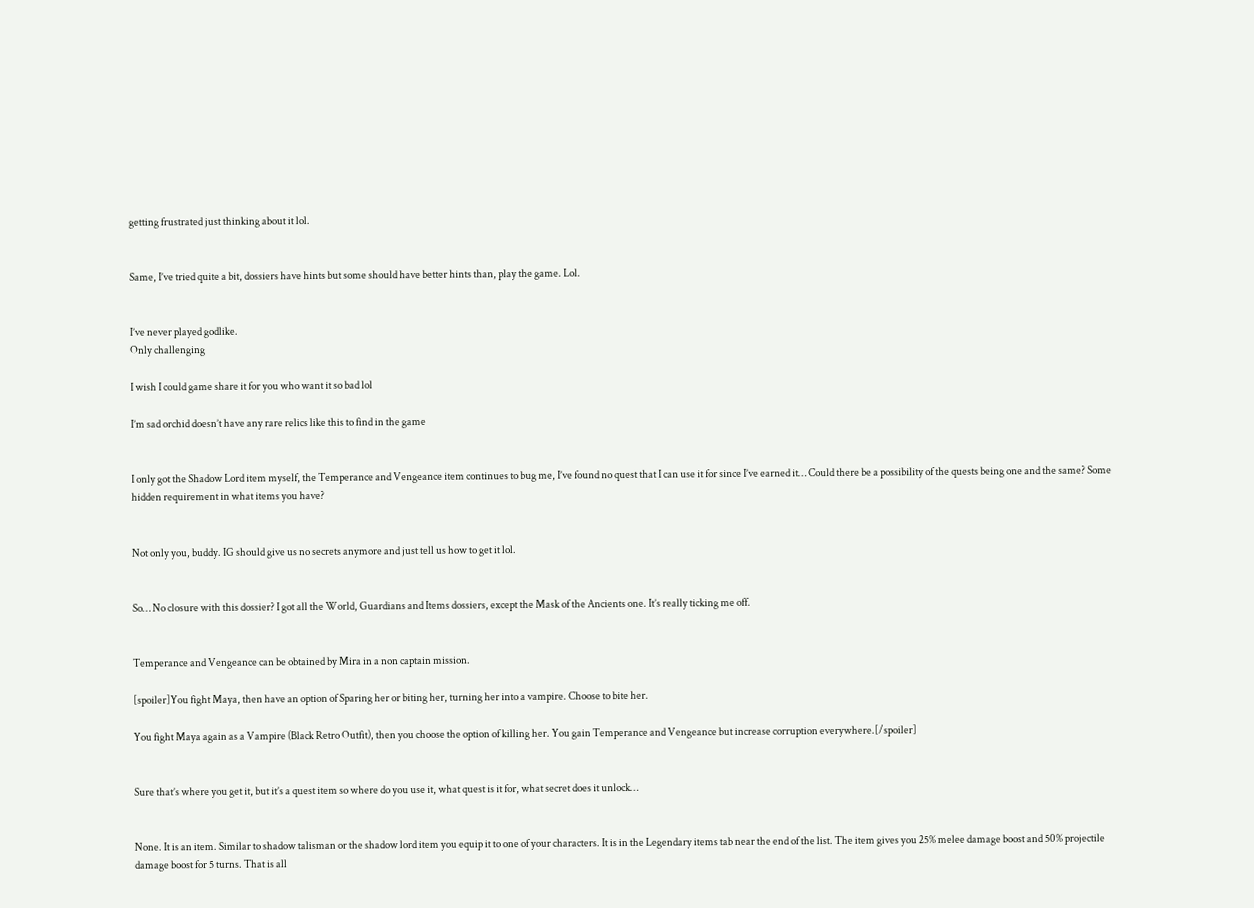getting frustrated just thinking about it lol.


Same, I’ve tried quite a bit, dossiers have hints but some should have better hints than, play the game. Lol.


I’ve never played godlike.
Only challenging

I wish I could game share it for you who want it so bad lol

I’m sad orchid doesn’t have any rare relics like this to find in the game


I only got the Shadow Lord item myself, the Temperance and Vengeance item continues to bug me, I’ve found no quest that I can use it for since I’ve earned it… Could there be a possibility of the quests being one and the same? Some hidden requirement in what items you have?


Not only you, buddy. IG should give us no secrets anymore and just tell us how to get it lol.


So… No closure with this dossier? I got all the World, Guardians and Items dossiers, except the Mask of the Ancients one. It’s really ticking me off.


Temperance and Vengeance can be obtained by Mira in a non captain mission.

[spoiler]You fight Maya, then have an option of Sparing her or biting her, turning her into a vampire. Choose to bite her.

You fight Maya again as a Vampire (Black Retro Outfit), then you choose the option of killing her. You gain Temperance and Vengeance but increase corruption everywhere.[/spoiler]


Sure that’s where you get it, but it’s a quest item so where do you use it, what quest is it for, what secret does it unlock…


None. It is an item. Similar to shadow talisman or the shadow lord item you equip it to one of your characters. It is in the Legendary items tab near the end of the list. The item gives you 25% melee damage boost and 50% projectile damage boost for 5 turns. That is all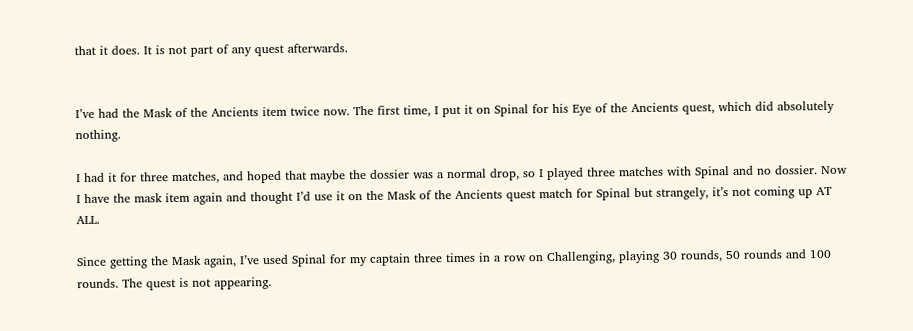that it does. It is not part of any quest afterwards.


I’ve had the Mask of the Ancients item twice now. The first time, I put it on Spinal for his Eye of the Ancients quest, which did absolutely nothing.

I had it for three matches, and hoped that maybe the dossier was a normal drop, so I played three matches with Spinal and no dossier. Now I have the mask item again and thought I’d use it on the Mask of the Ancients quest match for Spinal but strangely, it’s not coming up AT ALL.

Since getting the Mask again, I’ve used Spinal for my captain three times in a row on Challenging, playing 30 rounds, 50 rounds and 100 rounds. The quest is not appearing.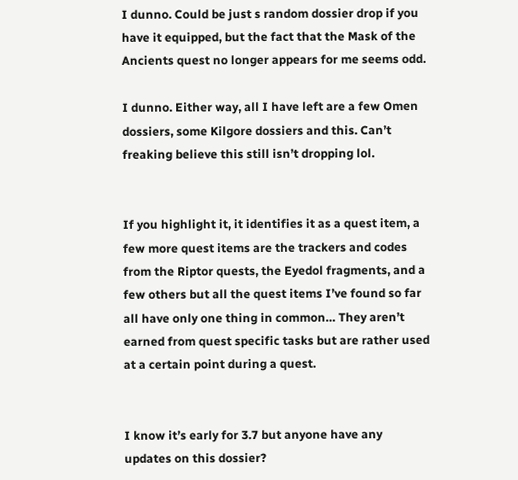I dunno. Could be just s random dossier drop if you have it equipped, but the fact that the Mask of the Ancients quest no longer appears for me seems odd.

I dunno. Either way, all I have left are a few Omen dossiers, some Kilgore dossiers and this. Can’t freaking believe this still isn’t dropping lol.


If you highlight it, it identifies it as a quest item, a few more quest items are the trackers and codes from the Riptor quests, the Eyedol fragments, and a few others but all the quest items I’ve found so far all have only one thing in common… They aren’t earned from quest specific tasks but are rather used at a certain point during a quest.


I know it’s early for 3.7 but anyone have any updates on this dossier?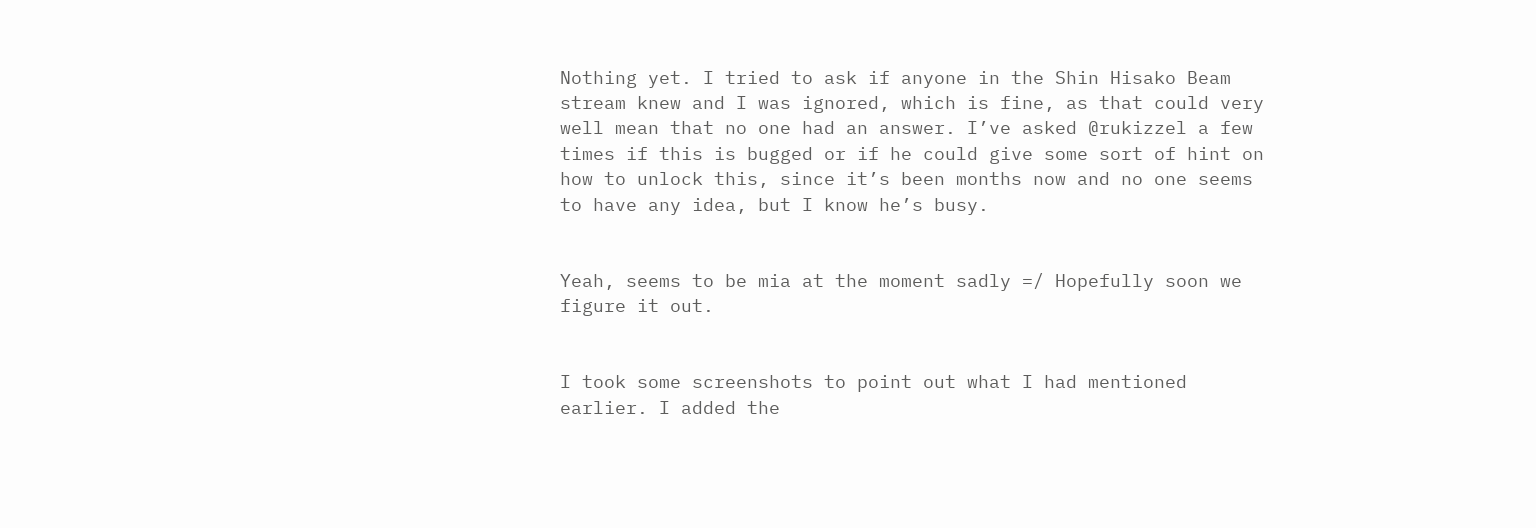Nothing yet. I tried to ask if anyone in the Shin Hisako Beam stream knew and I was ignored, which is fine, as that could very well mean that no one had an answer. I’ve asked @rukizzel a few times if this is bugged or if he could give some sort of hint on how to unlock this, since it’s been months now and no one seems to have any idea, but I know he’s busy.


Yeah, seems to be mia at the moment sadly =/ Hopefully soon we figure it out.


I took some screenshots to point out what I had mentioned earlier. I added the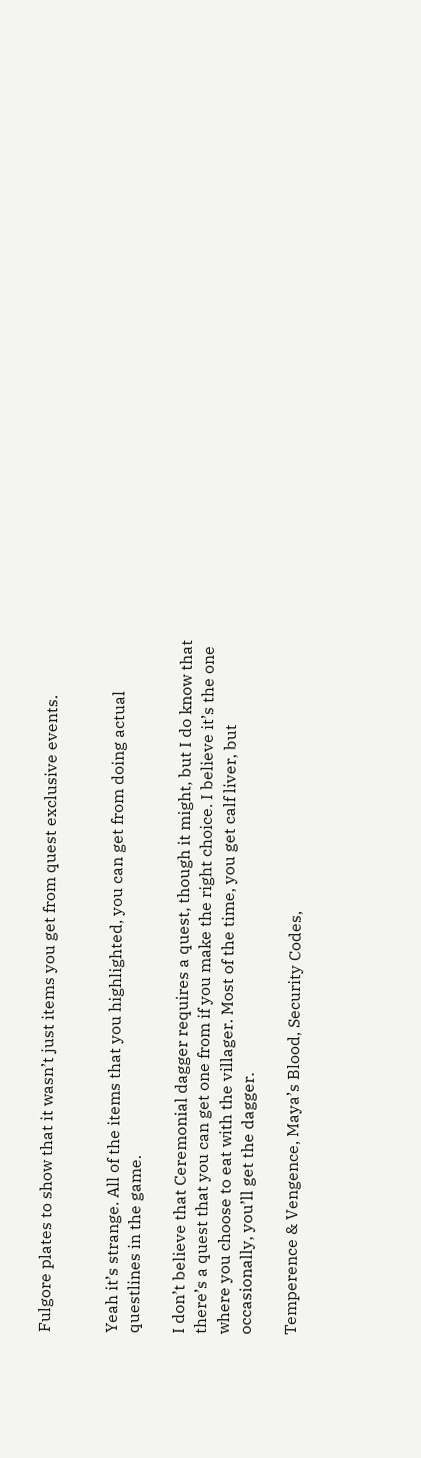Fulgore plates to show that it wasn’t just items you get from quest exclusive events.


Yeah it’s strange. All of the items that you highlighted, you can get from doing actual questlines in the game.

I don’t believe that Ceremonial dagger requires a quest, though it might, but I do know that there’s a quest that you can get one from if you make the right choice. I believe it’s the one where you choose to eat with the villager. Most of the time, you get calf liver, but occasionally, you’ll get the dagger.

Temperence & Vengence, Maya’s Blood, Security Codes,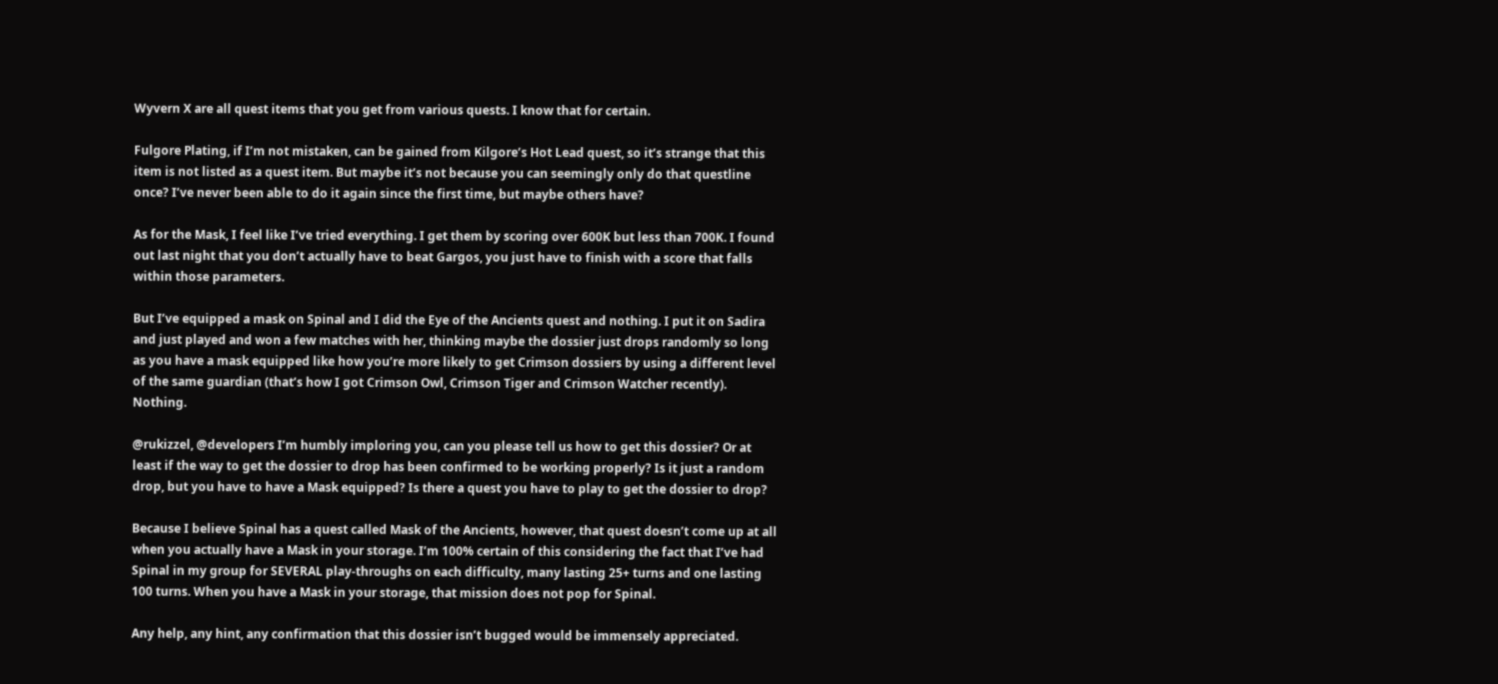Wyvern X are all quest items that you get from various quests. I know that for certain.

Fulgore Plating, if I’m not mistaken, can be gained from Kilgore’s Hot Lead quest, so it’s strange that this item is not listed as a quest item. But maybe it’s not because you can seemingly only do that questline once? I’ve never been able to do it again since the first time, but maybe others have?

As for the Mask, I feel like I’ve tried everything. I get them by scoring over 600K but less than 700K. I found out last night that you don’t actually have to beat Gargos, you just have to finish with a score that falls within those parameters.

But I’ve equipped a mask on Spinal and I did the Eye of the Ancients quest and nothing. I put it on Sadira and just played and won a few matches with her, thinking maybe the dossier just drops randomly so long as you have a mask equipped like how you’re more likely to get Crimson dossiers by using a different level of the same guardian (that’s how I got Crimson Owl, Crimson Tiger and Crimson Watcher recently). Nothing.

@rukizzel, @developers I’m humbly imploring you, can you please tell us how to get this dossier? Or at least if the way to get the dossier to drop has been confirmed to be working properly? Is it just a random drop, but you have to have a Mask equipped? Is there a quest you have to play to get the dossier to drop?

Because I believe Spinal has a quest called Mask of the Ancients, however, that quest doesn’t come up at all when you actually have a Mask in your storage. I’m 100% certain of this considering the fact that I’ve had Spinal in my group for SEVERAL play-throughs on each difficulty, many lasting 25+ turns and one lasting 100 turns. When you have a Mask in your storage, that mission does not pop for Spinal.

Any help, any hint, any confirmation that this dossier isn’t bugged would be immensely appreciated.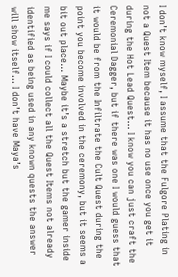I don’t know myself, I assume that the Fulgore Plating in not a Quest Item because it has no use once you get it during the Hot Lead Quest… I know you can just craft the Ceremonial Dagger, but if there was one I would guess that it would be from the Infiltrate the Cult Quest during the point you become involved in the ceremony, but it seems a bit out place… Maybe it’s a stretch but the gamer inside me says if I could collect all the Quest Items not already identified as being used in any known quests the answer will show itself… I don’t have Maya’s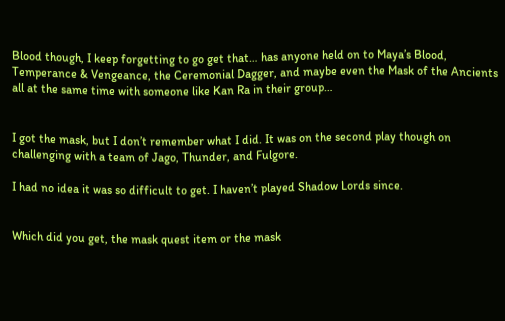Blood though, I keep forgetting to go get that… has anyone held on to Maya’s Blood, Temperance & Vengeance, the Ceremonial Dagger, and maybe even the Mask of the Ancients all at the same time with someone like Kan Ra in their group…


I got the mask, but I don’t remember what I did. It was on the second play though on challenging with a team of Jago, Thunder, and Fulgore.

I had no idea it was so difficult to get. I haven’t played Shadow Lords since.


Which did you get, the mask quest item or the mask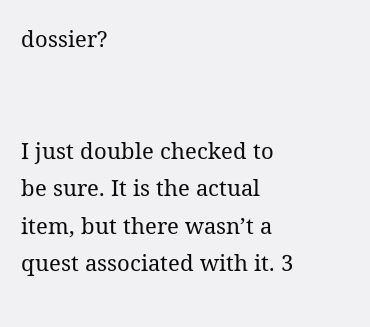dossier?


I just double checked to be sure. It is the actual item, but there wasn’t a quest associated with it. 3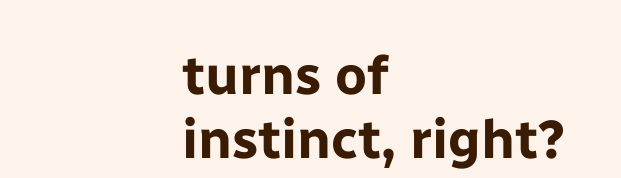turns of instinct, right?